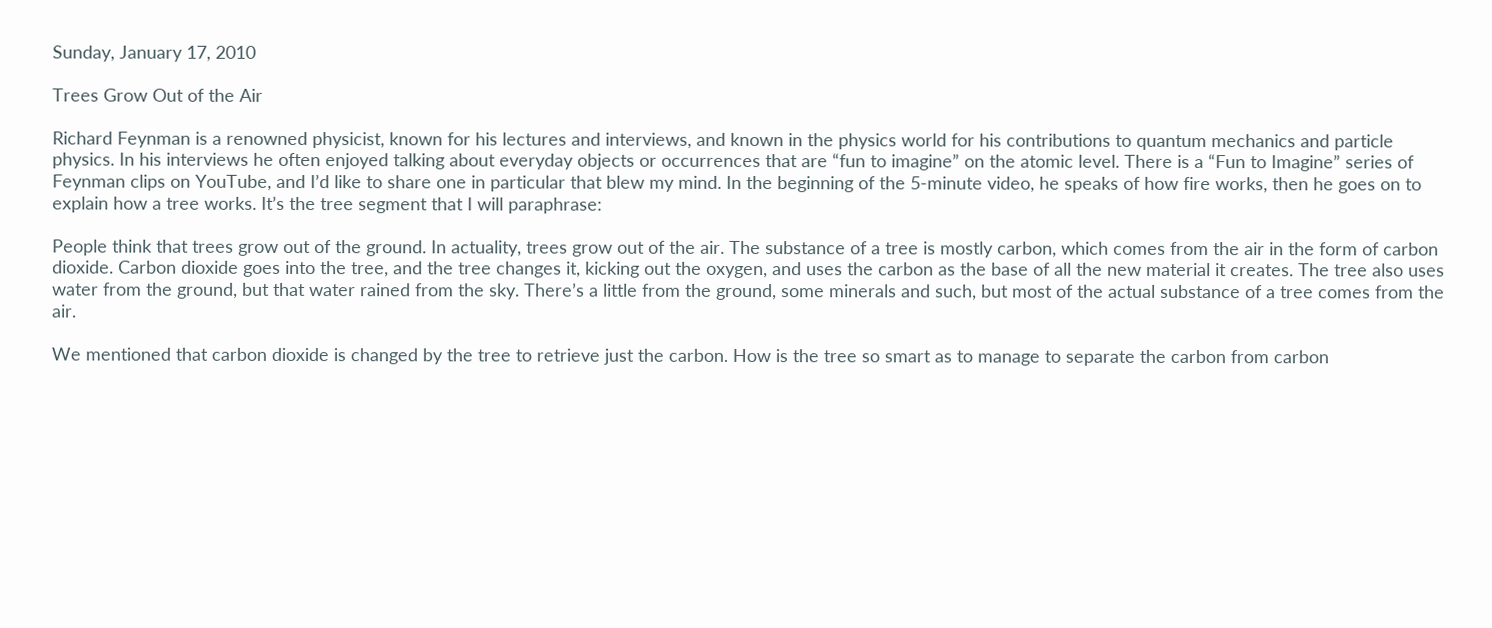Sunday, January 17, 2010

Trees Grow Out of the Air

Richard Feynman is a renowned physicist, known for his lectures and interviews, and known in the physics world for his contributions to quantum mechanics and particle physics. In his interviews he often enjoyed talking about everyday objects or occurrences that are “fun to imagine” on the atomic level. There is a “Fun to Imagine” series of Feynman clips on YouTube, and I’d like to share one in particular that blew my mind. In the beginning of the 5-minute video, he speaks of how fire works, then he goes on to explain how a tree works. It’s the tree segment that I will paraphrase:

People think that trees grow out of the ground. In actuality, trees grow out of the air. The substance of a tree is mostly carbon, which comes from the air in the form of carbon dioxide. Carbon dioxide goes into the tree, and the tree changes it, kicking out the oxygen, and uses the carbon as the base of all the new material it creates. The tree also uses water from the ground, but that water rained from the sky. There’s a little from the ground, some minerals and such, but most of the actual substance of a tree comes from the air.

We mentioned that carbon dioxide is changed by the tree to retrieve just the carbon. How is the tree so smart as to manage to separate the carbon from carbon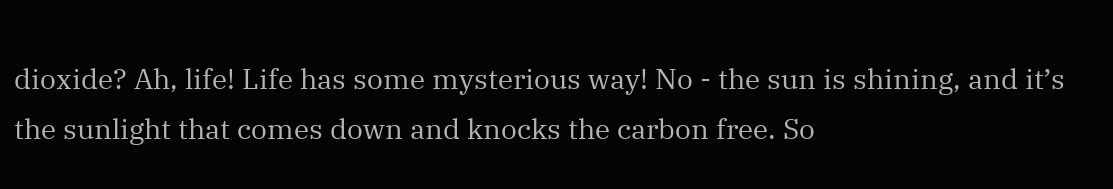dioxide? Ah, life! Life has some mysterious way! No - the sun is shining, and it’s the sunlight that comes down and knocks the carbon free. So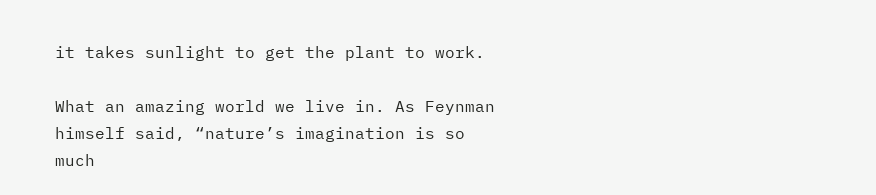it takes sunlight to get the plant to work.

What an amazing world we live in. As Feynman himself said, “nature’s imagination is so much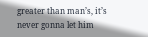greater than man’s, it’s never gonna let him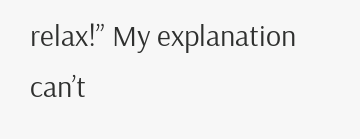relax!” My explanation can’t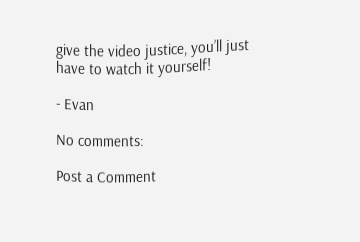give the video justice, you’ll just have to watch it yourself!

- Evan

No comments:

Post a Comment